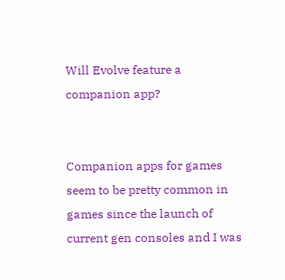Will Evolve feature a companion app?


Companion apps for games seem to be pretty common in games since the launch of current gen consoles and I was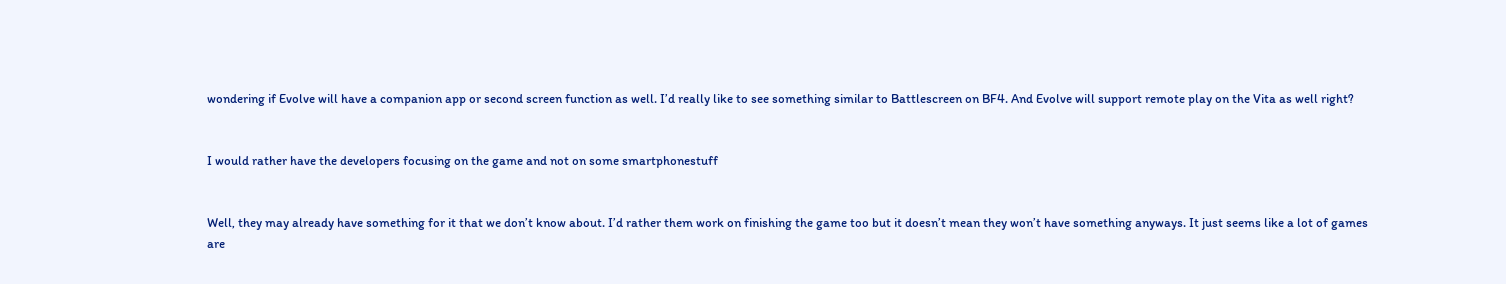wondering if Evolve will have a companion app or second screen function as well. I’d really like to see something similar to Battlescreen on BF4. And Evolve will support remote play on the Vita as well right?


I would rather have the developers focusing on the game and not on some smartphonestuff


Well, they may already have something for it that we don’t know about. I’d rather them work on finishing the game too but it doesn’t mean they won’t have something anyways. It just seems like a lot of games are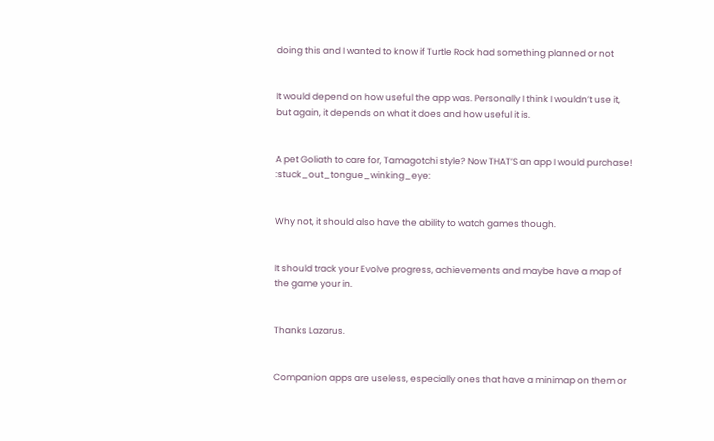doing this and I wanted to know if Turtle Rock had something planned or not


It would depend on how useful the app was. Personally I think I wouldn’t use it, but again, it depends on what it does and how useful it is.


A pet Goliath to care for, Tamagotchi style? Now THAT’S an app I would purchase! :stuck_out_tongue_winking_eye:


Why not, it should also have the ability to watch games though.


It should track your Evolve progress, achievements and maybe have a map of the game your in.


Thanks Lazarus.


Companion apps are useless, especially ones that have a minimap on them or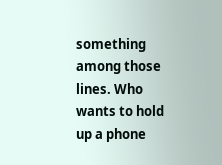something among those lines. Who wants to hold up a phone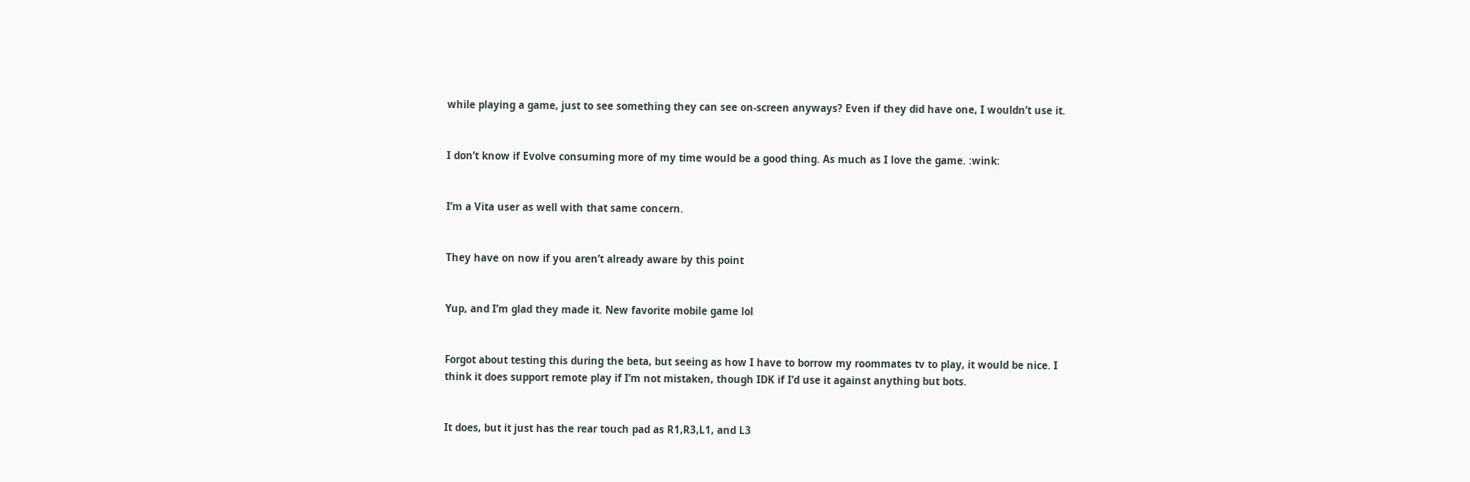while playing a game, just to see something they can see on-screen anyways? Even if they did have one, I wouldn’t use it.


I don’t know if Evolve consuming more of my time would be a good thing. As much as I love the game. :wink:


I’m a Vita user as well with that same concern.


They have on now if you aren’t already aware by this point


Yup, and I’m glad they made it. New favorite mobile game lol


Forgot about testing this during the beta, but seeing as how I have to borrow my roommates tv to play, it would be nice. I think it does support remote play if I’m not mistaken, though IDK if I’d use it against anything but bots.


It does, but it just has the rear touch pad as R1,R3,L1, and L3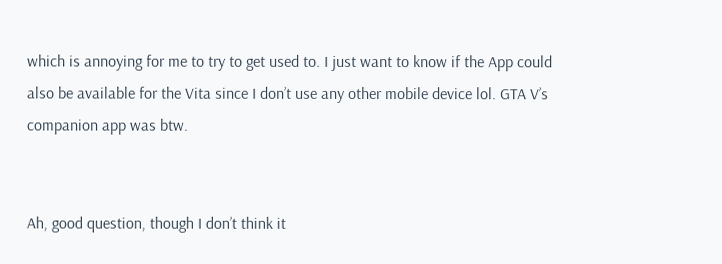which is annoying for me to try to get used to. I just want to know if the App could also be available for the Vita since I don’t use any other mobile device lol. GTA V’s companion app was btw.


Ah, good question, though I don’t think it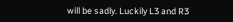will be sadly. Luckily L3 and R3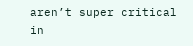aren’t super critical in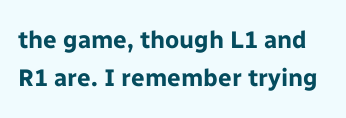the game, though L1 and R1 are. I remember trying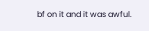bf on it and it was awful.